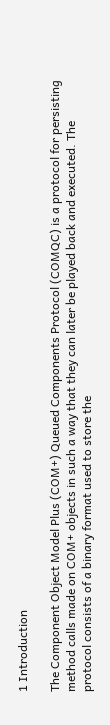1 Introduction

The Component Object Model Plus (COM+) Queued Components Protocol (COMQC) is a protocol for persisting method calls made on COM+ objects in such a way that they can later be played back and executed. The protocol consists of a binary format used to store the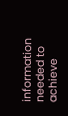information needed to achieve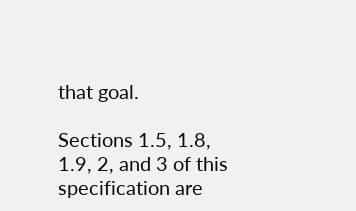that goal.

Sections 1.5, 1.8, 1.9, 2, and 3 of this specification are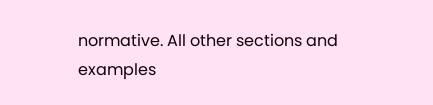normative. All other sections and examples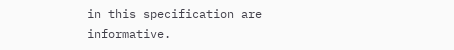in this specification are informative.